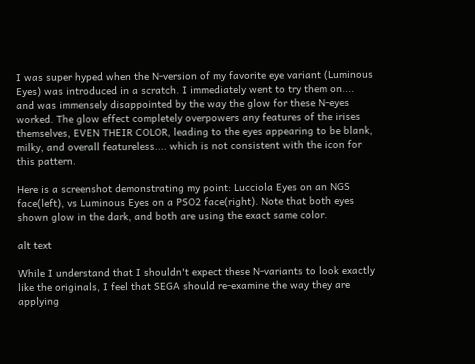I was super hyped when the N-version of my favorite eye variant (Luminous Eyes) was introduced in a scratch. I immediately went to try them on.... and was immensely disappointed by the way the glow for these N-eyes worked. The glow effect completely overpowers any features of the irises themselves, EVEN THEIR COLOR, leading to the eyes appearing to be blank, milky, and overall featureless.... which is not consistent with the icon for this pattern.

Here is a screenshot demonstrating my point: Lucciola Eyes on an NGS face(left), vs Luminous Eyes on a PSO2 face(right). Note that both eyes shown glow in the dark, and both are using the exact same color.

alt text

While I understand that I shouldn't expect these N-variants to look exactly like the originals, I feel that SEGA should re-examine the way they are applying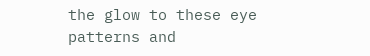the glow to these eye patterns and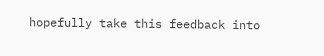hopefully take this feedback into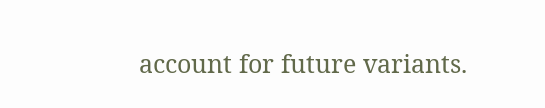account for future variants.